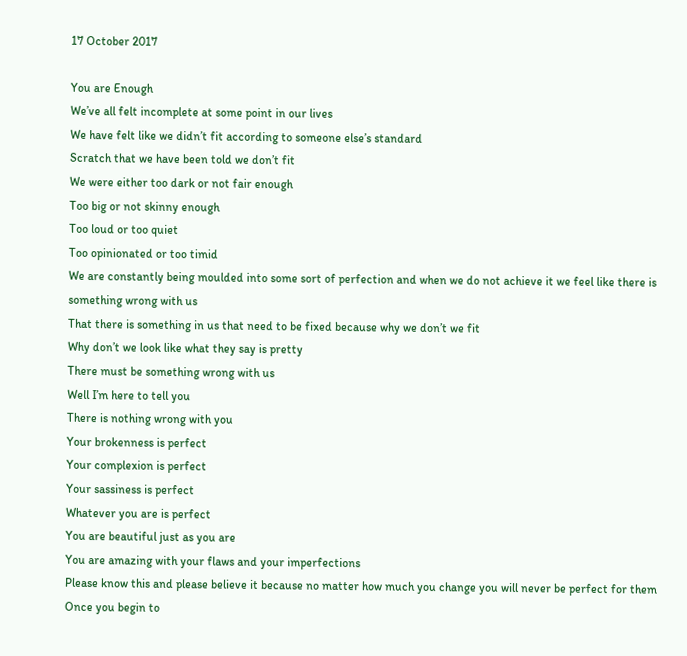17 October 2017

You are Enough
We’ve all felt incomplete at some point in our lives
We have felt like we didn’t fit according to someone else’s standard
Scratch that we have been told we don’t fit
We were either too dark or not fair enough
Too big or not skinny enough
Too loud or too quiet
Too opinionated or too timid
We are constantly being moulded into some sort of perfection and when we do not achieve it we feel like there is something wrong with us
That there is something in us that need to be fixed because why we don’t we fit
Why don’t we look like what they say is pretty
There must be something wrong with us
Well I’m here to tell you
There is nothing wrong with you
Your brokenness is perfect
Your complexion is perfect
Your sassiness is perfect
Whatever you are is perfect
You are beautiful just as you are
You are amazing with your flaws and your imperfections
Please know this and please believe it because no matter how much you change you will never be perfect for them
Once you begin to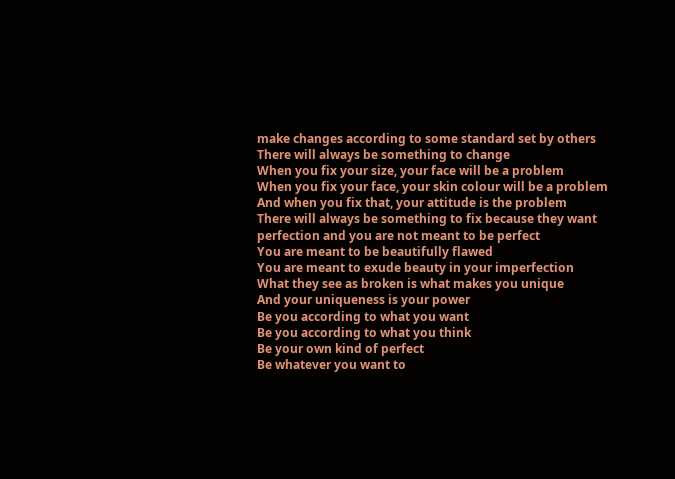make changes according to some standard set by others
There will always be something to change
When you fix your size, your face will be a problem
When you fix your face, your skin colour will be a problem
And when you fix that, your attitude is the problem
There will always be something to fix because they want perfection and you are not meant to be perfect
You are meant to be beautifully flawed
You are meant to exude beauty in your imperfection
What they see as broken is what makes you unique
And your uniqueness is your power
Be you according to what you want
Be you according to what you think
Be your own kind of perfect
Be whatever you want to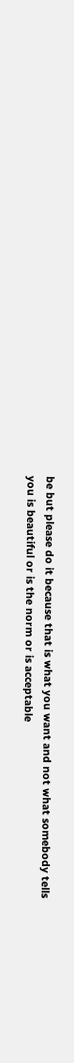be but please do it because that is what you want and not what somebody tells you is beautiful or is the norm or is acceptable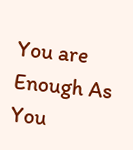You are Enough As You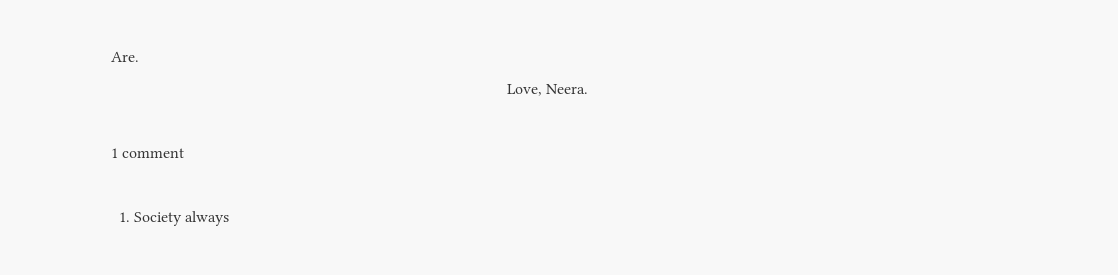Are.
                                                                                                   Love, Neera.

1 comment

  1. Society always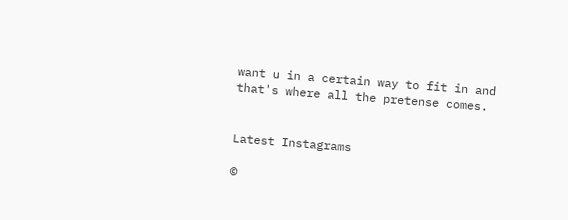want u in a certain way to fit in and that's where all the pretense comes.


Latest Instagrams

©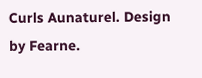Curls Aunaturel. Design by Fearne.